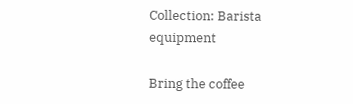Collection: Barista equipment

Bring the coffee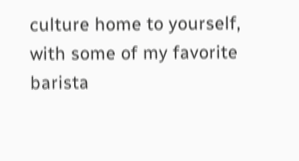culture home to yourself, with some of my favorite barista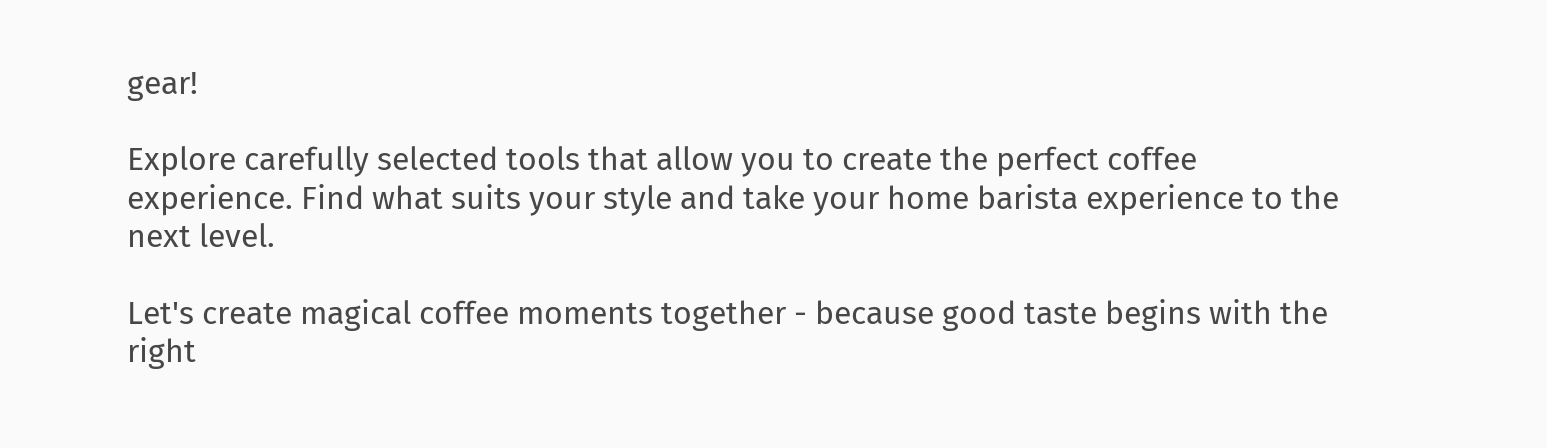gear!

Explore carefully selected tools that allow you to create the perfect coffee experience. Find what suits your style and take your home barista experience to the next level.

Let's create magical coffee moments together - because good taste begins with the right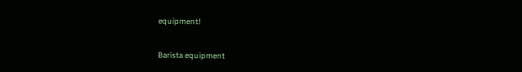equipment!


Barista equipment